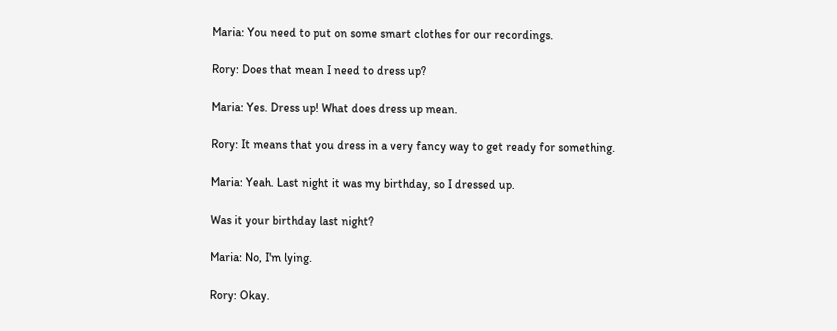Maria: You need to put on some smart clothes for our recordings.

Rory: Does that mean I need to dress up?

Maria: Yes. Dress up! What does dress up mean.

Rory: It means that you dress in a very fancy way to get ready for something.

Maria: Yeah. Last night it was my birthday, so I dressed up.

Was it your birthday last night?

Maria: No, I'm lying.

Rory: Okay.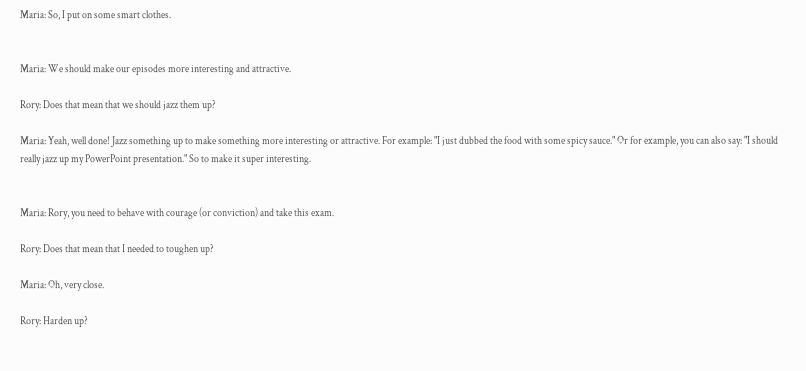Maria: So, I put on some smart clothes.


Maria: We should make our episodes more interesting and attractive.

Rory: Does that mean that we should jazz them up?

Maria: Yeah, well done! Jazz something up to make something more interesting or attractive. For example: "I just dubbed the food with some spicy sauce." Or for example, you can also say: "I should really jazz up my PowerPoint presentation." So to make it super interesting.


Maria: Rory, you need to behave with courage (or conviction) and take this exam.

Rory: Does that mean that I needed to toughen up?

Maria: Oh, very close.

Rory: Harden up?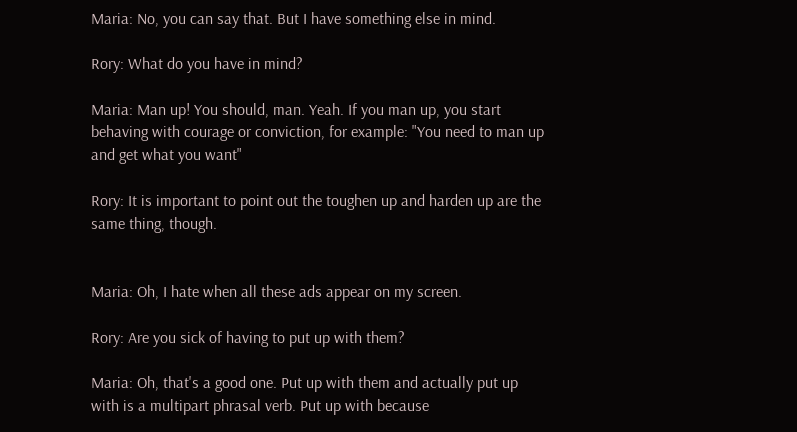Maria: No, you can say that. But I have something else in mind.

Rory: What do you have in mind?

Maria: Man up! You should, man. Yeah. If you man up, you start behaving with courage or conviction, for example: "You need to man up and get what you want"

Rory: It is important to point out the toughen up and harden up are the same thing, though.


Maria: Oh, I hate when all these ads appear on my screen.

Rory: Are you sick of having to put up with them?

Maria: Oh, that's a good one. Put up with them and actually put up with is a multipart phrasal verb. Put up with because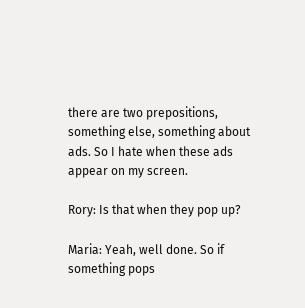there are two prepositions, something else, something about ads. So I hate when these ads appear on my screen.

Rory: Is that when they pop up?

Maria: Yeah, well done. So if something pops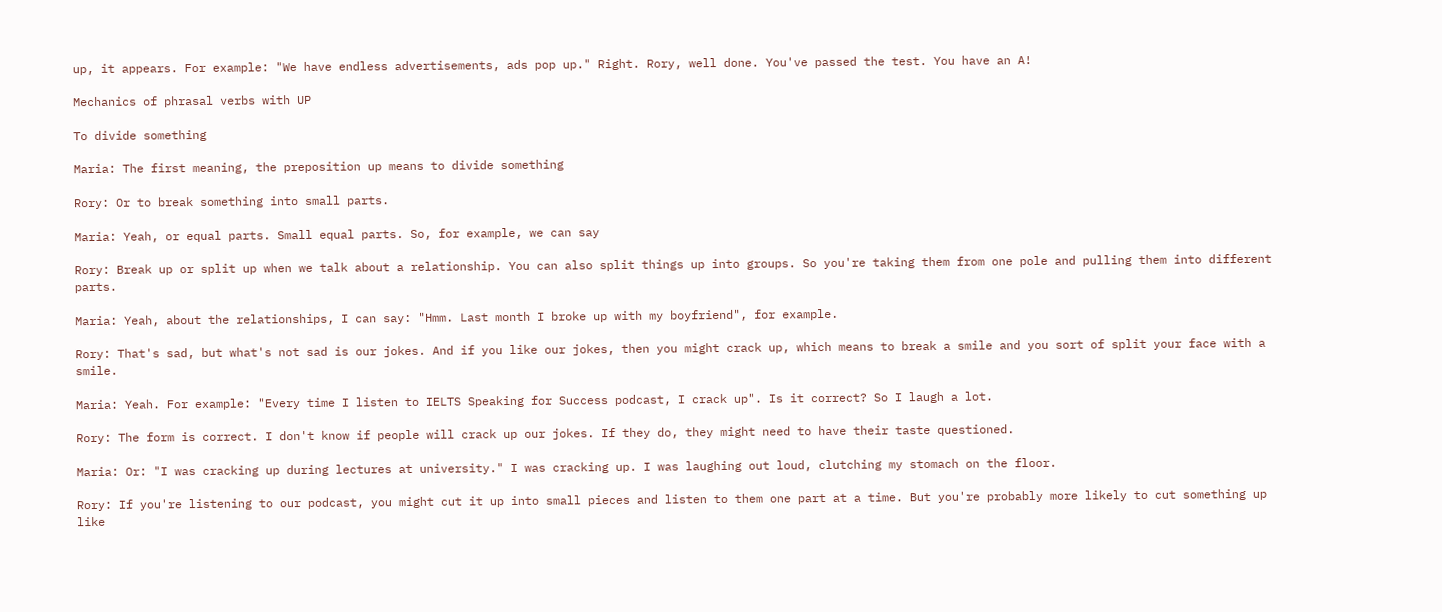up, it appears. For example: "We have endless advertisements, ads pop up." Right. Rory, well done. You've passed the test. You have an A!

Mechanics of phrasal verbs with UP

To divide something

Maria: The first meaning, the preposition up means to divide something

Rory: Or to break something into small parts.

Maria: Yeah, or equal parts. Small equal parts. So, for example, we can say

Rory: Break up or split up when we talk about a relationship. You can also split things up into groups. So you're taking them from one pole and pulling them into different parts.

Maria: Yeah, about the relationships, I can say: "Hmm. Last month I broke up with my boyfriend", for example.

Rory: That's sad, but what's not sad is our jokes. And if you like our jokes, then you might crack up, which means to break a smile and you sort of split your face with a smile.

Maria: Yeah. For example: "Every time I listen to IELTS Speaking for Success podcast, I crack up". Is it correct? So I laugh a lot.

Rory: The form is correct. I don't know if people will crack up our jokes. If they do, they might need to have their taste questioned.

Maria: Or: "I was cracking up during lectures at university." I was cracking up. I was laughing out loud, clutching my stomach on the floor.

Rory: If you're listening to our podcast, you might cut it up into small pieces and listen to them one part at a time. But you're probably more likely to cut something up like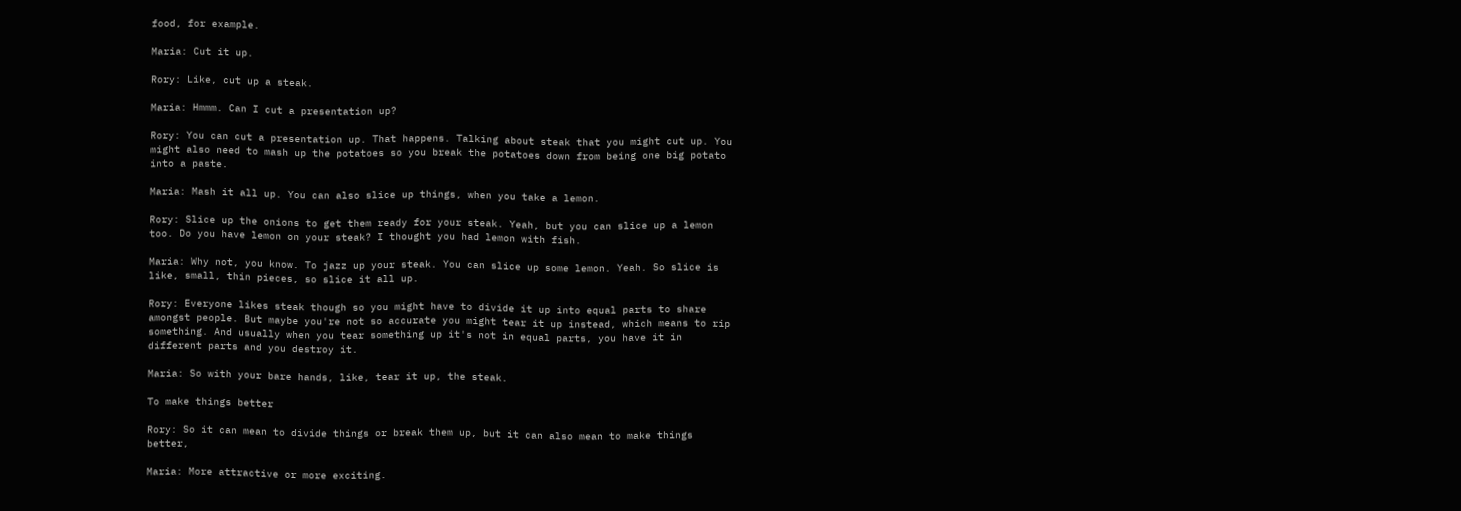food, for example.

Maria: Cut it up.

Rory: Like, cut up a steak.

Maria: Hmmm. Can I cut a presentation up?

Rory: You can cut a presentation up. That happens. Talking about steak that you might cut up. You might also need to mash up the potatoes so you break the potatoes down from being one big potato into a paste.

Maria: Mash it all up. You can also slice up things, when you take a lemon.

Rory: Slice up the onions to get them ready for your steak. Yeah, but you can slice up a lemon too. Do you have lemon on your steak? I thought you had lemon with fish.

Maria: Why not, you know. To jazz up your steak. You can slice up some lemon. Yeah. So slice is like, small, thin pieces, so slice it all up.

Rory: Everyone likes steak though so you might have to divide it up into equal parts to share amongst people. But maybe you're not so accurate you might tear it up instead, which means to rip something. And usually when you tear something up it's not in equal parts, you have it in different parts and you destroy it.

Maria: So with your bare hands, like, tear it up, the steak.

To make things better

Rory: So it can mean to divide things or break them up, but it can also mean to make things better,

Maria: More attractive or more exciting.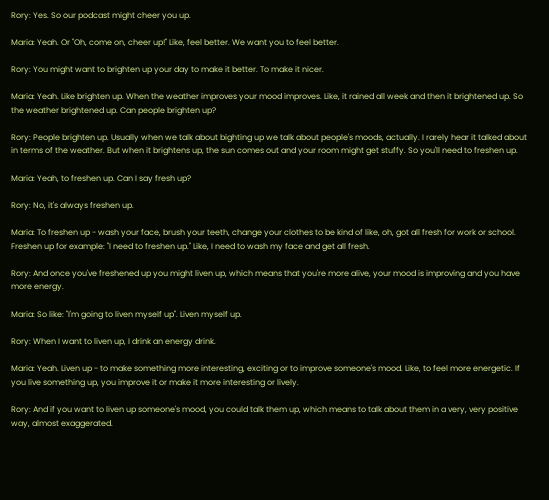Rory: Yes. So our podcast might cheer you up.

Maria: Yeah. Or "Oh, come on, cheer up!" Like, feel better. We want you to feel better.

Rory: You might want to brighten up your day to make it better. To make it nicer.

Maria: Yeah. Like brighten up. When the weather improves your mood improves. Like, it rained all week and then it brightened up. So the weather brightened up. Can people brighten up?

Rory: People brighten up. Usually when we talk about bighting up we talk about people's moods, actually. I rarely hear it talked about in terms of the weather. But when it brightens up, the sun comes out and your room might get stuffy. So you'll need to freshen up.

Maria: Yeah, to freshen up. Can I say fresh up?

Rory: No, it's always freshen up.

Maria: To freshen up - wash your face, brush your teeth, change your clothes to be kind of like, oh, got all fresh for work or school. Freshen up for example: "I need to freshen up." Like, I need to wash my face and get all fresh.

Rory: And once you've freshened up you might liven up, which means that you're more alive, your mood is improving and you have more energy.

Maria: So like: "I'm going to liven myself up". Liven myself up.

Rory: When I want to liven up, I drink an energy drink.

Maria: Yeah. Liven up - to make something more interesting, exciting or to improve someone's mood. Like, to feel more energetic. If you live something up, you improve it or make it more interesting or lively.

Rory: And if you want to liven up someone's mood, you could talk them up, which means to talk about them in a very, very positive way, almost exaggerated.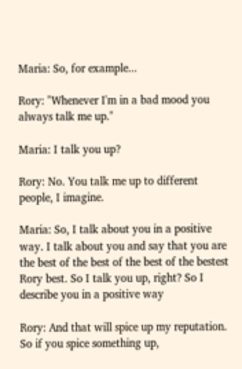Maria: So, for example...

Rory: "Whenever I'm in a bad mood you always talk me up."

Maria: I talk you up?

Rory: No. You talk me up to different people, I imagine.

Maria: So, I talk about you in a positive way. I talk about you and say that you are the best of the best of the best of the bestest Rory best. So I talk you up, right? So I describe you in a positive way

Rory: And that will spice up my reputation. So if you spice something up,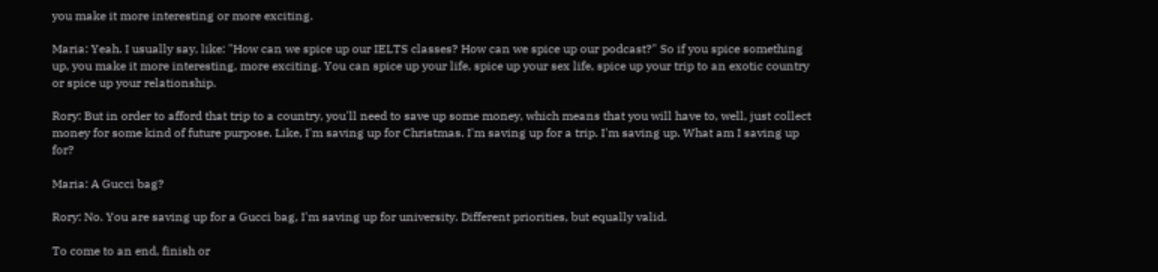you make it more interesting or more exciting.

Maria: Yeah. I usually say, like: "How can we spice up our IELTS classes? How can we spice up our podcast?" So if you spice something up, you make it more interesting, more exciting. You can spice up your life, spice up your sex life, spice up your trip to an exotic country or spice up your relationship.

Rory: But in order to afford that trip to a country, you'll need to save up some money, which means that you will have to, well, just collect money for some kind of future purpose. Like, I'm saving up for Christmas. I'm saving up for a trip. I'm saving up. What am I saving up for?

Maria: A Gucci bag?

Rory: No. You are saving up for a Gucci bag, I'm saving up for university. Different priorities, but equally valid.

To come to an end, finish or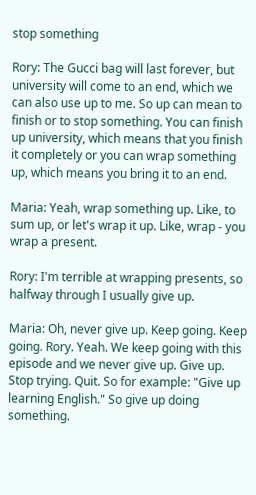stop something

Rory: The Gucci bag will last forever, but university will come to an end, which we can also use up to me. So up can mean to finish or to stop something. You can finish up university, which means that you finish it completely or you can wrap something up, which means you bring it to an end.

Maria: Yeah, wrap something up. Like, to sum up, or let's wrap it up. Like, wrap - you wrap a present.

Rory: I'm terrible at wrapping presents, so halfway through I usually give up.

Maria: Oh, never give up. Keep going. Keep going. Rory. Yeah. We keep going with this episode and we never give up. Give up. Stop trying. Quit. So for example: "Give up learning English." So give up doing something.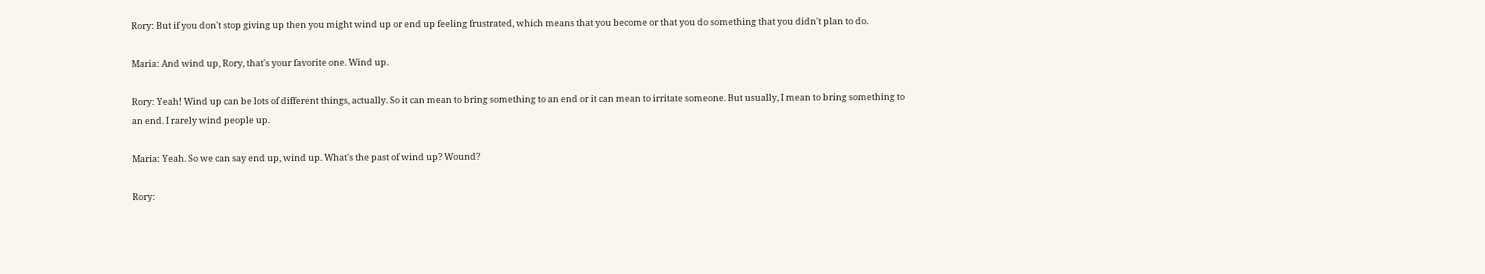Rory: But if you don't stop giving up then you might wind up or end up feeling frustrated, which means that you become or that you do something that you didn't plan to do.

Maria: And wind up, Rory, that's your favorite one. Wind up.

Rory: Yeah! Wind up can be lots of different things, actually. So it can mean to bring something to an end or it can mean to irritate someone. But usually, I mean to bring something to an end. I rarely wind people up.

Maria: Yeah. So we can say end up, wind up. What's the past of wind up? Wound?

Rory: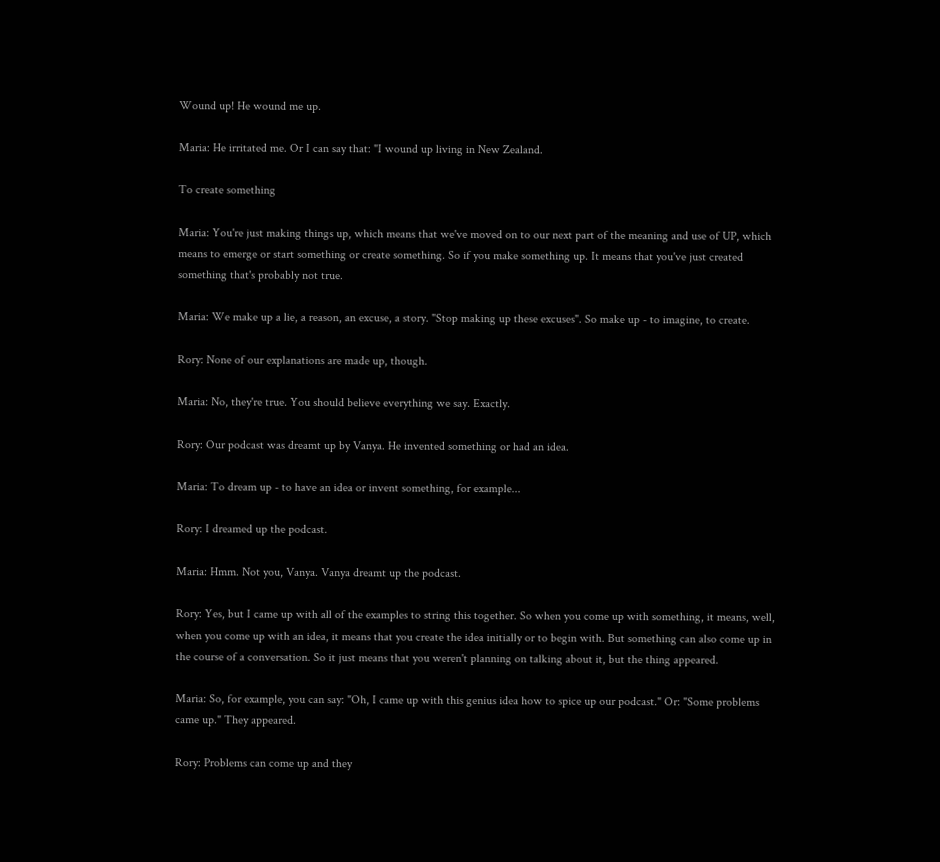Wound up! He wound me up.

Maria: He irritated me. Or I can say that: "I wound up living in New Zealand.

To create something

Maria: You're just making things up, which means that we've moved on to our next part of the meaning and use of UP, which means to emerge or start something or create something. So if you make something up. It means that you've just created something that's probably not true.

Maria: We make up a lie, a reason, an excuse, a story. "Stop making up these excuses". So make up - to imagine, to create.

Rory: None of our explanations are made up, though.

Maria: No, they're true. You should believe everything we say. Exactly.

Rory: Our podcast was dreamt up by Vanya. He invented something or had an idea.

Maria: To dream up - to have an idea or invent something, for example...

Rory: I dreamed up the podcast.

Maria: Hmm. Not you, Vanya. Vanya dreamt up the podcast.

Rory: Yes, but I came up with all of the examples to string this together. So when you come up with something, it means, well, when you come up with an idea, it means that you create the idea initially or to begin with. But something can also come up in the course of a conversation. So it just means that you weren't planning on talking about it, but the thing appeared.

Maria: So, for example, you can say: "Oh, I came up with this genius idea how to spice up our podcast." Or: "Some problems came up." They appeared.

Rory: Problems can come up and they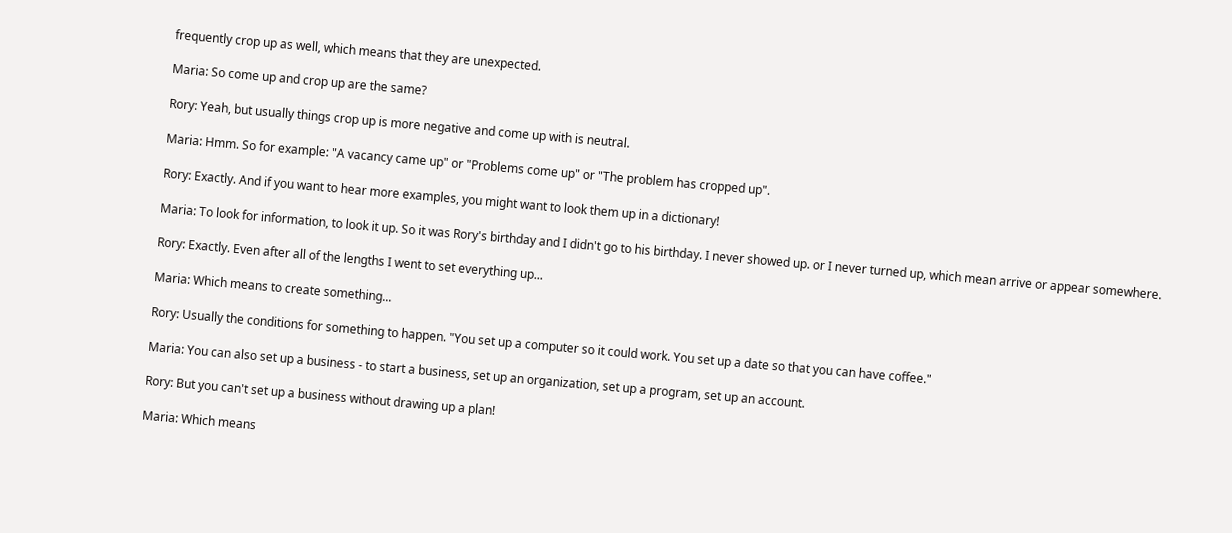frequently crop up as well, which means that they are unexpected.

Maria: So come up and crop up are the same?

Rory: Yeah, but usually things crop up is more negative and come up with is neutral.

Maria: Hmm. So for example: "A vacancy came up" or "Problems come up" or "The problem has cropped up".

Rory: Exactly. And if you want to hear more examples, you might want to look them up in a dictionary!

Maria: To look for information, to look it up. So it was Rory's birthday and I didn't go to his birthday. I never showed up. or I never turned up, which mean arrive or appear somewhere.

Rory: Exactly. Even after all of the lengths I went to set everything up...

Maria: Which means to create something...

Rory: Usually the conditions for something to happen. "You set up a computer so it could work. You set up a date so that you can have coffee."

Maria: You can also set up a business - to start a business, set up an organization, set up a program, set up an account.

Rory: But you can't set up a business without drawing up a plan!

Maria: Which means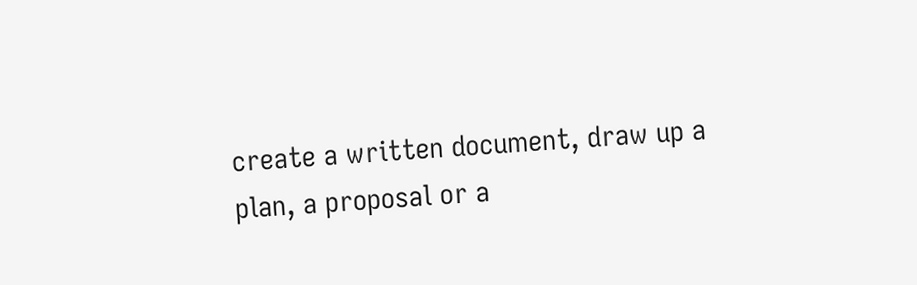create a written document, draw up a plan, a proposal or a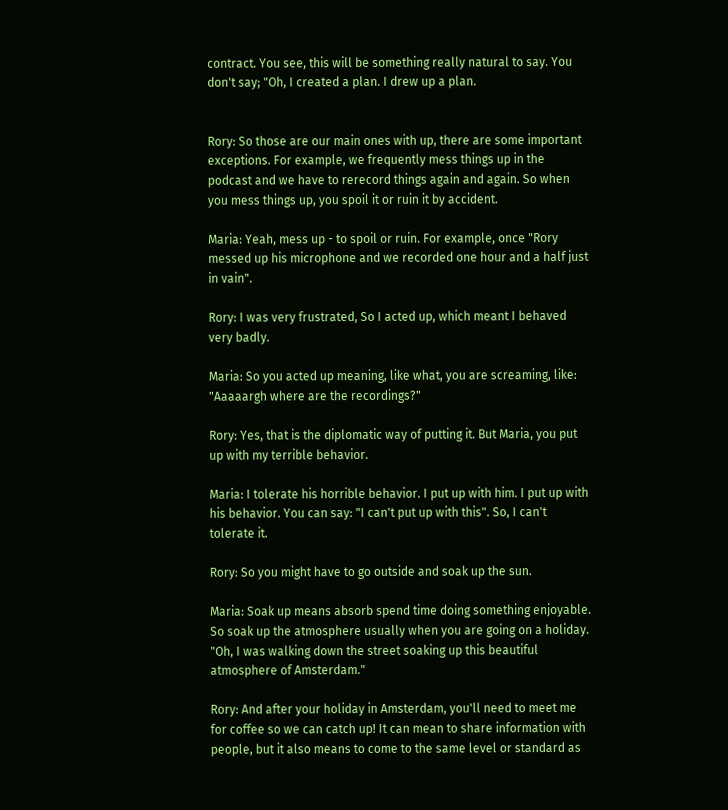contract. You see, this will be something really natural to say. You don't say; "Oh, I created a plan. I drew up a plan.


Rory: So those are our main ones with up, there are some important exceptions. For example, we frequently mess things up in the podcast and we have to rerecord things again and again. So when you mess things up, you spoil it or ruin it by accident.

Maria: Yeah, mess up - to spoil or ruin. For example, once "Rory messed up his microphone and we recorded one hour and a half just in vain".

Rory: I was very frustrated, So I acted up, which meant I behaved very badly.

Maria: So you acted up meaning, like what, you are screaming, like: "Aaaaargh where are the recordings?"

Rory: Yes, that is the diplomatic way of putting it. But Maria, you put up with my terrible behavior.

Maria: I tolerate his horrible behavior. I put up with him. I put up with his behavior. You can say: "I can't put up with this". So, I can't tolerate it.

Rory: So you might have to go outside and soak up the sun.

Maria: Soak up means absorb spend time doing something enjoyable. So soak up the atmosphere usually when you are going on a holiday. "Oh, I was walking down the street soaking up this beautiful atmosphere of Amsterdam."

Rory: And after your holiday in Amsterdam, you'll need to meet me for coffee so we can catch up! It can mean to share information with people, but it also means to come to the same level or standard as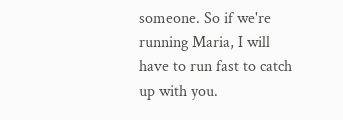someone. So if we're running Maria, I will have to run fast to catch up with you.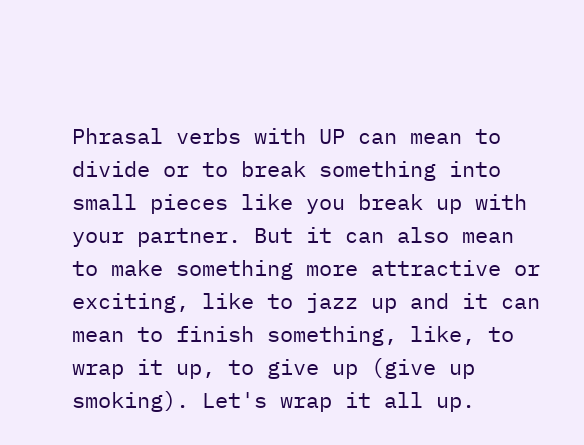Phrasal verbs with UP can mean to divide or to break something into small pieces like you break up with your partner. But it can also mean to make something more attractive or exciting, like to jazz up and it can mean to finish something, like, to wrap it up, to give up (give up smoking). Let's wrap it all up.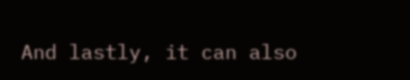And lastly, it can also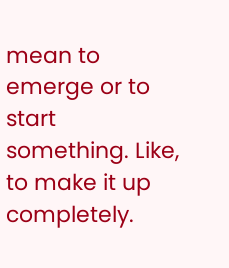mean to emerge or to start something. Like, to make it up completely.